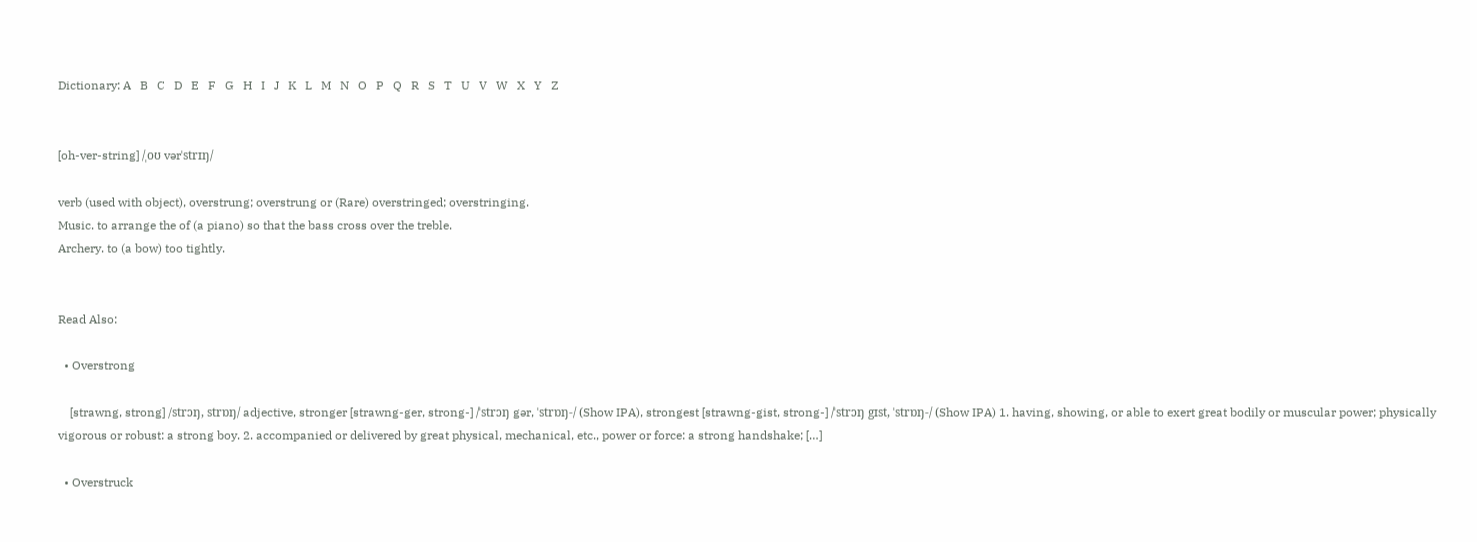Dictionary: A   B   C   D   E   F   G   H   I   J   K   L   M   N   O   P   Q   R   S   T   U   V   W   X   Y   Z


[oh-ver-string] /ˌoʊ vərˈstrɪŋ/

verb (used with object), overstrung; overstrung or (Rare) overstringed; overstringing.
Music. to arrange the of (a piano) so that the bass cross over the treble.
Archery. to (a bow) too tightly.


Read Also:

  • Overstrong

    [strawng, strong] /strɔŋ, strɒŋ/ adjective, stronger [strawng-ger, strong-] /ˈstrɔŋ gər, ˈstrɒŋ-/ (Show IPA), strongest [strawng-gist, strong-] /ˈstrɔŋ gɪst, ˈstrɒŋ-/ (Show IPA) 1. having, showing, or able to exert great bodily or muscular power; physically vigorous or robust: a strong boy. 2. accompanied or delivered by great physical, mechanical, etc., power or force: a strong handshake; […]

  • Overstruck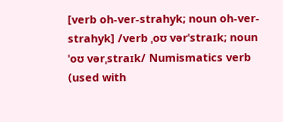[verb oh-ver-strahyk; noun oh-ver-strahyk] /verb ˌoʊ vərˈstraɪk; noun ˈoʊ vərˌstraɪk/ Numismatics verb (used with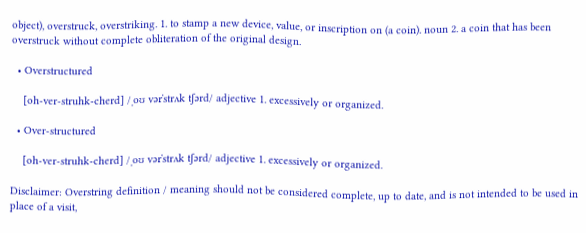object), overstruck, overstriking. 1. to stamp a new device, value, or inscription on (a coin). noun 2. a coin that has been overstruck without complete obliteration of the original design.

  • Overstructured

    [oh-ver-struhk-cherd] /ˌoʊ vərˈstrʌk tʃərd/ adjective 1. excessively or organized.

  • Over-structured

    [oh-ver-struhk-cherd] /ˌoʊ vərˈstrʌk tʃərd/ adjective 1. excessively or organized.

Disclaimer: Overstring definition / meaning should not be considered complete, up to date, and is not intended to be used in place of a visit,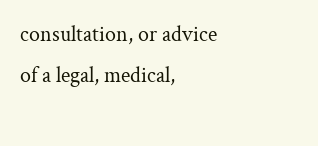consultation, or advice of a legal, medical,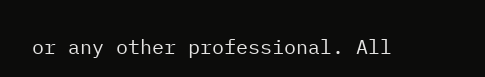or any other professional. All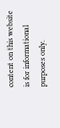content on this website is for informational purposes only.